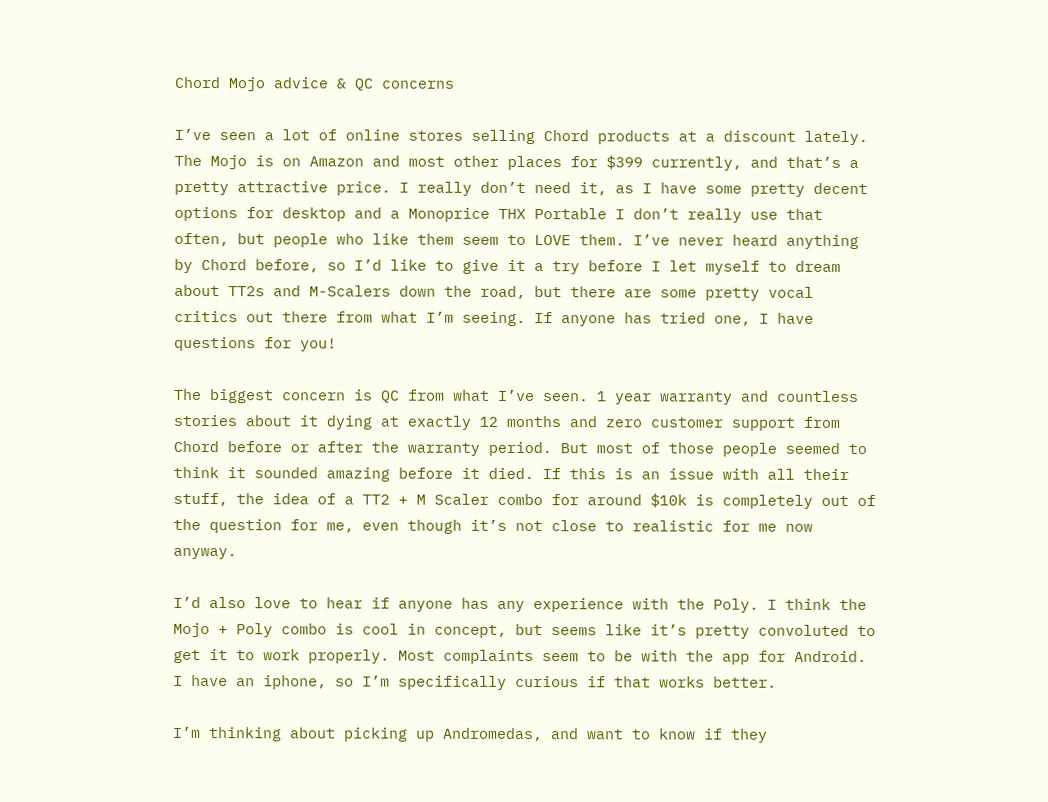Chord Mojo advice & QC concerns

I’ve seen a lot of online stores selling Chord products at a discount lately. The Mojo is on Amazon and most other places for $399 currently, and that’s a pretty attractive price. I really don’t need it, as I have some pretty decent options for desktop and a Monoprice THX Portable I don’t really use that often, but people who like them seem to LOVE them. I’ve never heard anything by Chord before, so I’d like to give it a try before I let myself to dream about TT2s and M-Scalers down the road, but there are some pretty vocal critics out there from what I’m seeing. If anyone has tried one, I have questions for you!

The biggest concern is QC from what I’ve seen. 1 year warranty and countless stories about it dying at exactly 12 months and zero customer support from Chord before or after the warranty period. But most of those people seemed to think it sounded amazing before it died. If this is an issue with all their stuff, the idea of a TT2 + M Scaler combo for around $10k is completely out of the question for me, even though it’s not close to realistic for me now anyway.

I’d also love to hear if anyone has any experience with the Poly. I think the Mojo + Poly combo is cool in concept, but seems like it’s pretty convoluted to get it to work properly. Most complaints seem to be with the app for Android. I have an iphone, so I’m specifically curious if that works better.

I’m thinking about picking up Andromedas, and want to know if they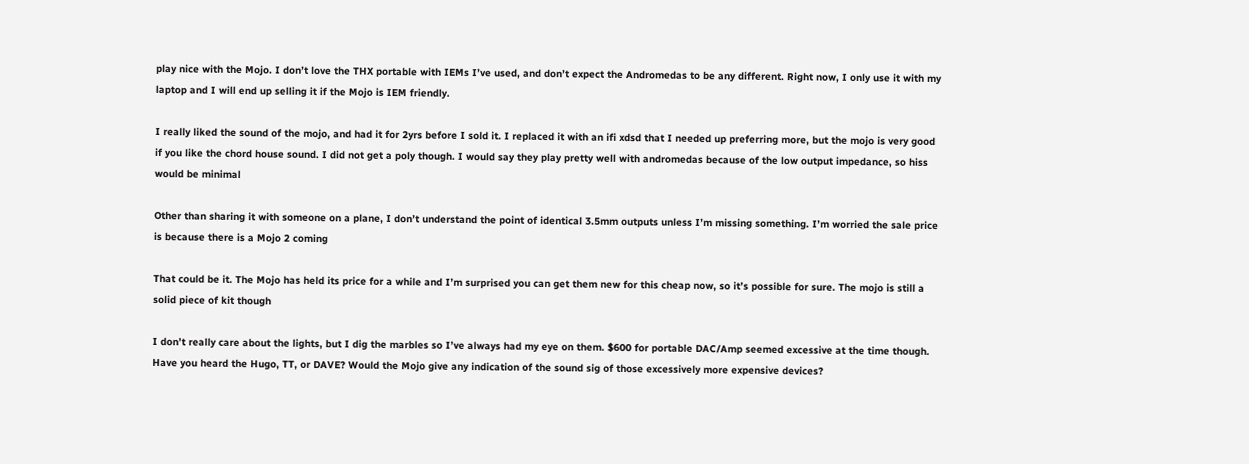play nice with the Mojo. I don’t love the THX portable with IEMs I’ve used, and don’t expect the Andromedas to be any different. Right now, I only use it with my laptop and I will end up selling it if the Mojo is IEM friendly.

I really liked the sound of the mojo, and had it for 2yrs before I sold it. I replaced it with an ifi xdsd that I needed up preferring more, but the mojo is very good if you like the chord house sound. I did not get a poly though. I would say they play pretty well with andromedas because of the low output impedance, so hiss would be minimal

Other than sharing it with someone on a plane, I don’t understand the point of identical 3.5mm outputs unless I’m missing something. I’m worried the sale price is because there is a Mojo 2 coming

That could be it. The Mojo has held its price for a while and I’m surprised you can get them new for this cheap now, so it’s possible for sure. The mojo is still a solid piece of kit though

I don’t really care about the lights, but I dig the marbles so I’ve always had my eye on them. $600 for portable DAC/Amp seemed excessive at the time though. Have you heard the Hugo, TT, or DAVE? Would the Mojo give any indication of the sound sig of those excessively more expensive devices?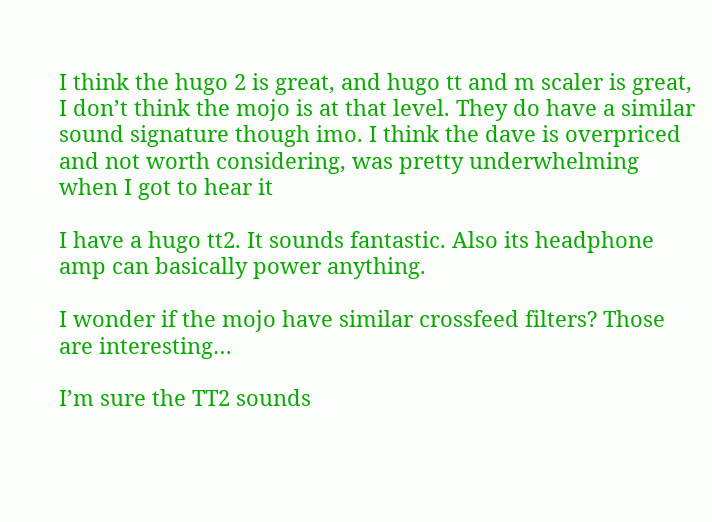I think the hugo 2 is great, and hugo tt and m scaler is great, I don’t think the mojo is at that level. They do have a similar sound signature though imo. I think the dave is overpriced and not worth considering, was pretty underwhelming when I got to hear it

I have a hugo tt2. It sounds fantastic. Also its headphone amp can basically power anything.

I wonder if the mojo have similar crossfeed filters? Those are interesting…

I’m sure the TT2 sounds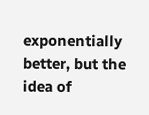exponentially better, but the idea of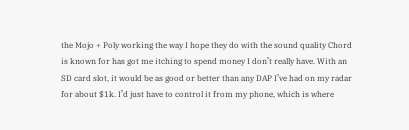the Mojo + Poly working the way I hope they do with the sound quality Chord is known for has got me itching to spend money I don’t really have. With an SD card slot, it would be as good or better than any DAP I’ve had on my radar for about $1k. I’d just have to control it from my phone, which is where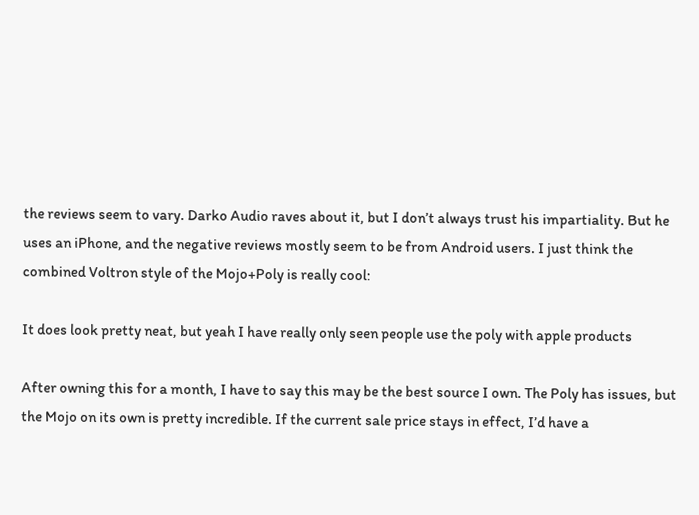the reviews seem to vary. Darko Audio raves about it, but I don’t always trust his impartiality. But he uses an iPhone, and the negative reviews mostly seem to be from Android users. I just think the combined Voltron style of the Mojo+Poly is really cool:

It does look pretty neat, but yeah I have really only seen people use the poly with apple products

After owning this for a month, I have to say this may be the best source I own. The Poly has issues, but the Mojo on its own is pretty incredible. If the current sale price stays in effect, I’d have a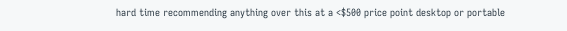hard time recommending anything over this at a <$500 price point desktop or portable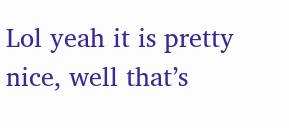Lol yeah it is pretty nice, well that’s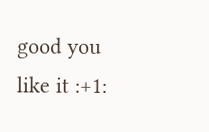good you like it :+1: